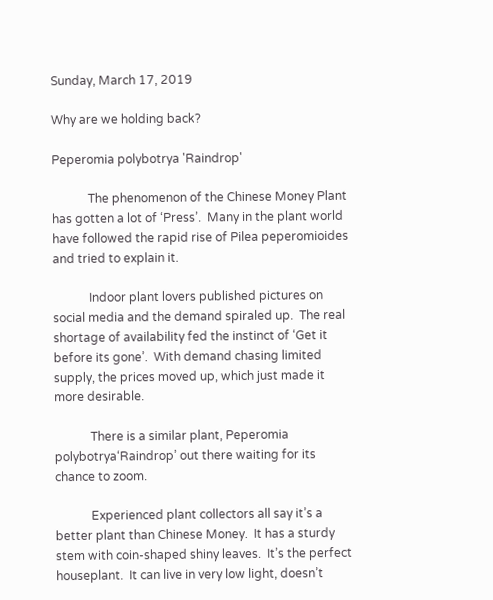Sunday, March 17, 2019

Why are we holding back?

Peperomia polybotrya 'Raindrop'

            The phenomenon of the Chinese Money Plant has gotten a lot of ‘Press’.  Many in the plant world have followed the rapid rise of Pilea peperomioides and tried to explain it.

            Indoor plant lovers published pictures on social media and the demand spiraled up.  The real shortage of availability fed the instinct of ‘Get it before its gone’.  With demand chasing limited supply, the prices moved up, which just made it more desirable.

            There is a similar plant, Peperomia polybotrya‘Raindrop’ out there waiting for its chance to zoom.

            Experienced plant collectors all say it’s a better plant than Chinese Money.  It has a sturdy stem with coin-shaped shiny leaves.  It’s the perfect houseplant.  It can live in very low light, doesn’t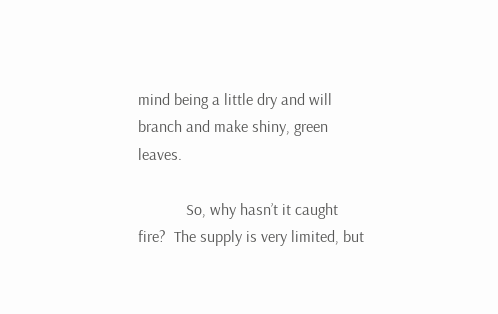mind being a little dry and will branch and make shiny, green leaves.

            So, why hasn’t it caught fire?  The supply is very limited, but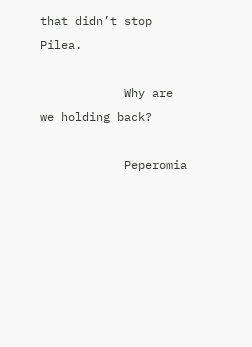that didn’t stop Pilea.

            Why are we holding back?

            Peperomia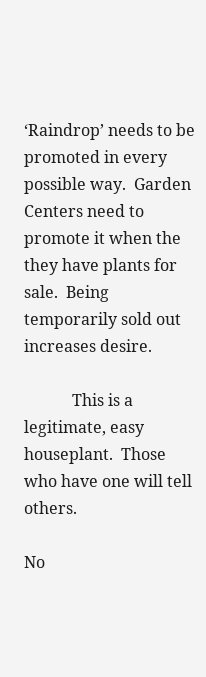‘Raindrop’ needs to be promoted in every possible way.  Garden Centers need to promote it when the they have plants for sale.  Being temporarily sold out increases desire.

            This is a legitimate, easy houseplant.  Those who have one will tell others.

No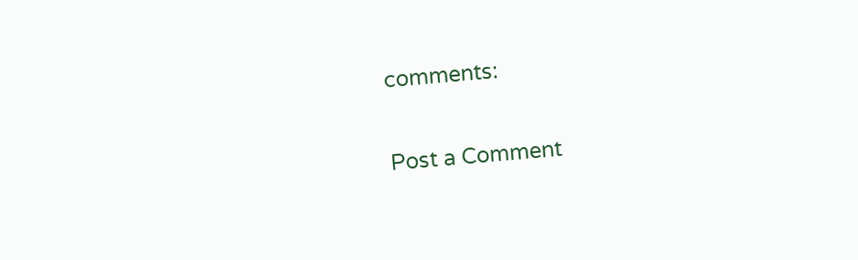comments:

Post a Comment